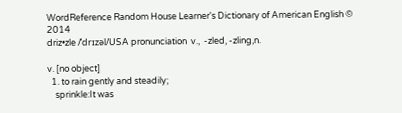WordReference Random House Learner's Dictionary of American English © 2014
driz•zle /ˈdrɪzəl/USA pronunciation  v.,  -zled, -zling,n.

v. [no object]
  1. to rain gently and steadily;
    sprinkle:It was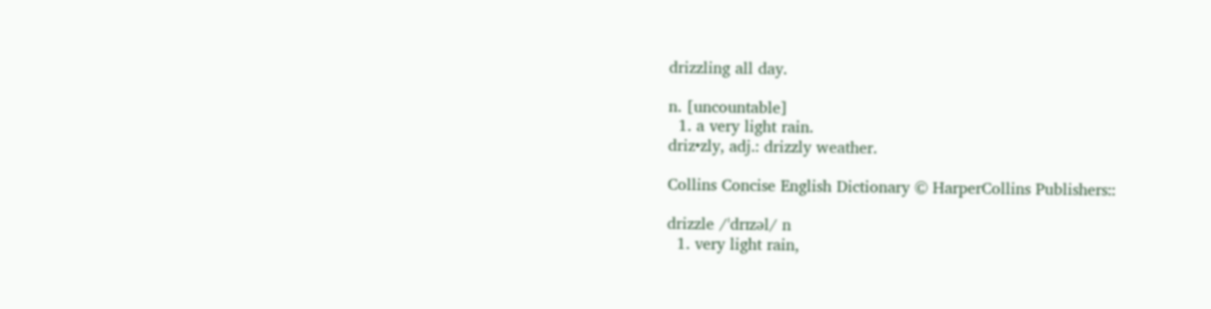drizzling all day.

n. [uncountable]
  1. a very light rain.
driz•zly, adj.: drizzly weather.

Collins Concise English Dictionary © HarperCollins Publishers::

drizzle /ˈdrɪzəl/ n
  1. very light rain,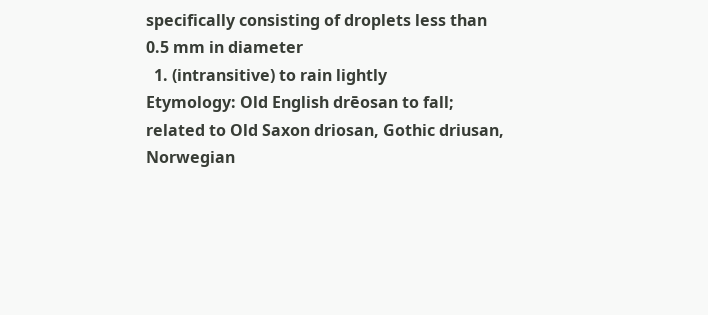specifically consisting of droplets less than 0.5 mm in diameter
  1. (intransitive) to rain lightly
Etymology: Old English drēosan to fall; related to Old Saxon driosan, Gothic driusan, Norwegian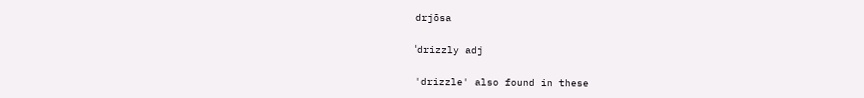drjōsa

ˈdrizzly adj

'drizzle' also found in these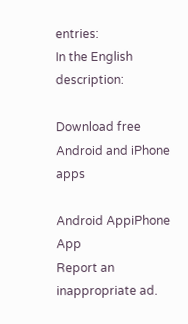entries:
In the English description:

Download free Android and iPhone apps

Android AppiPhone App
Report an inappropriate ad.